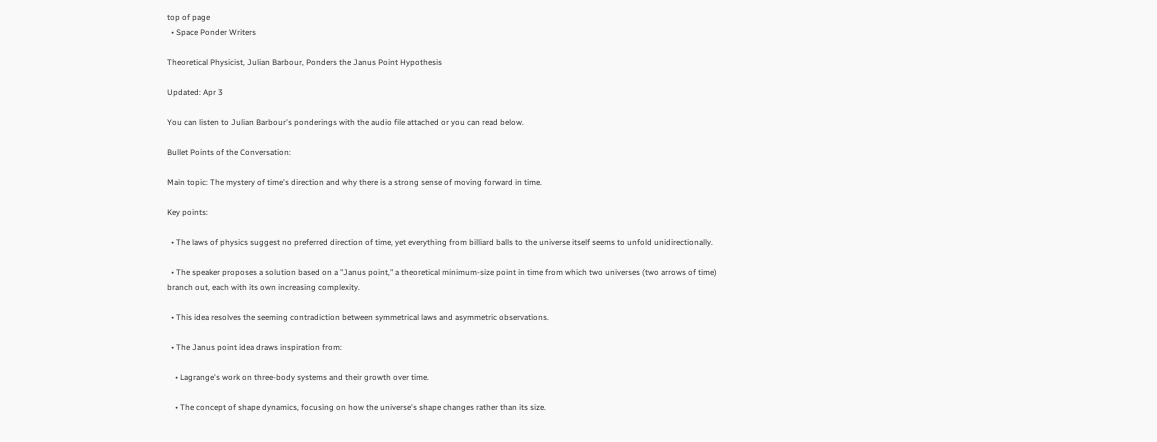top of page
  • Space Ponder Writers

Theoretical Physicist, Julian Barbour, Ponders the Janus Point Hypothesis

Updated: Apr 3

You can listen to Julian Barbour's ponderings with the audio file attached or you can read below.

Bullet Points of the Conversation:

Main topic: The mystery of time's direction and why there is a strong sense of moving forward in time.

Key points:

  • The laws of physics suggest no preferred direction of time, yet everything from billiard balls to the universe itself seems to unfold unidirectionally.

  • The speaker proposes a solution based on a "Janus point," a theoretical minimum-size point in time from which two universes (two arrows of time) branch out, each with its own increasing complexity.

  • This idea resolves the seeming contradiction between symmetrical laws and asymmetric observations.

  • The Janus point idea draws inspiration from:

    • Lagrange's work on three-body systems and their growth over time.

    • The concept of shape dynamics, focusing on how the universe's shape changes rather than its size.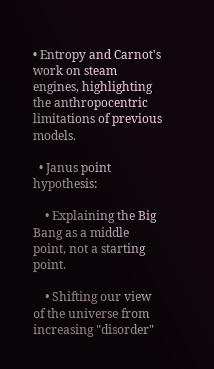• Entropy and Carnot's work on steam engines, highlighting the anthropocentric limitations of previous models.

  • Janus point hypothesis:

    • Explaining the Big Bang as a middle point, not a starting point.

    • Shifting our view of the universe from increasing "disorder"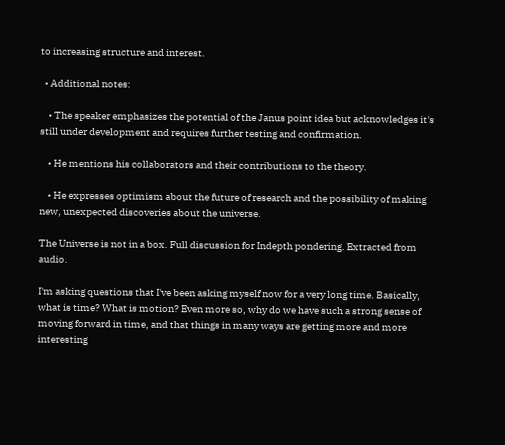to increasing structure and interest.

  • Additional notes:

    • The speaker emphasizes the potential of the Janus point idea but acknowledges it's still under development and requires further testing and confirmation.

    • He mentions his collaborators and their contributions to the theory.

    • He expresses optimism about the future of research and the possibility of making new, unexpected discoveries about the universe.

The Universe is not in a box. Full discussion for Indepth pondering. Extracted from audio.

I'm asking questions that I've been asking myself now for a very long time. Basically, what is time? What is motion? Even more so, why do we have such a strong sense of moving forward in time, and that things in many ways are getting more and more interesting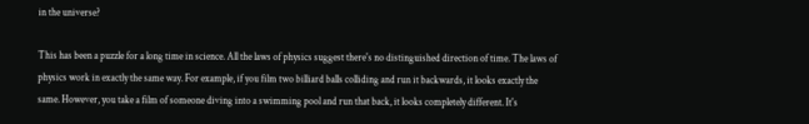in the universe?

This has been a puzzle for a long time in science. All the laws of physics suggest there's no distinguished direction of time. The laws of physics work in exactly the same way. For example, if you film two billiard balls colliding and run it backwards, it looks exactly the same. However, you take a film of someone diving into a swimming pool and run that back, it looks completely different. It's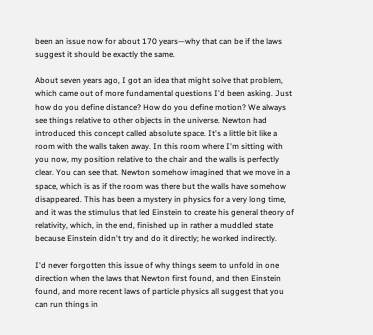been an issue now for about 170 years—why that can be if the laws suggest it should be exactly the same.

About seven years ago, I got an idea that might solve that problem, which came out of more fundamental questions I'd been asking. Just how do you define distance? How do you define motion? We always see things relative to other objects in the universe. Newton had introduced this concept called absolute space. It's a little bit like a room with the walls taken away. In this room where I'm sitting with you now, my position relative to the chair and the walls is perfectly clear. You can see that. Newton somehow imagined that we move in a space, which is as if the room was there but the walls have somehow disappeared. This has been a mystery in physics for a very long time, and it was the stimulus that led Einstein to create his general theory of relativity, which, in the end, finished up in rather a muddled state because Einstein didn't try and do it directly; he worked indirectly.

I'd never forgotten this issue of why things seem to unfold in one direction when the laws that Newton first found, and then Einstein found, and more recent laws of particle physics all suggest that you can run things in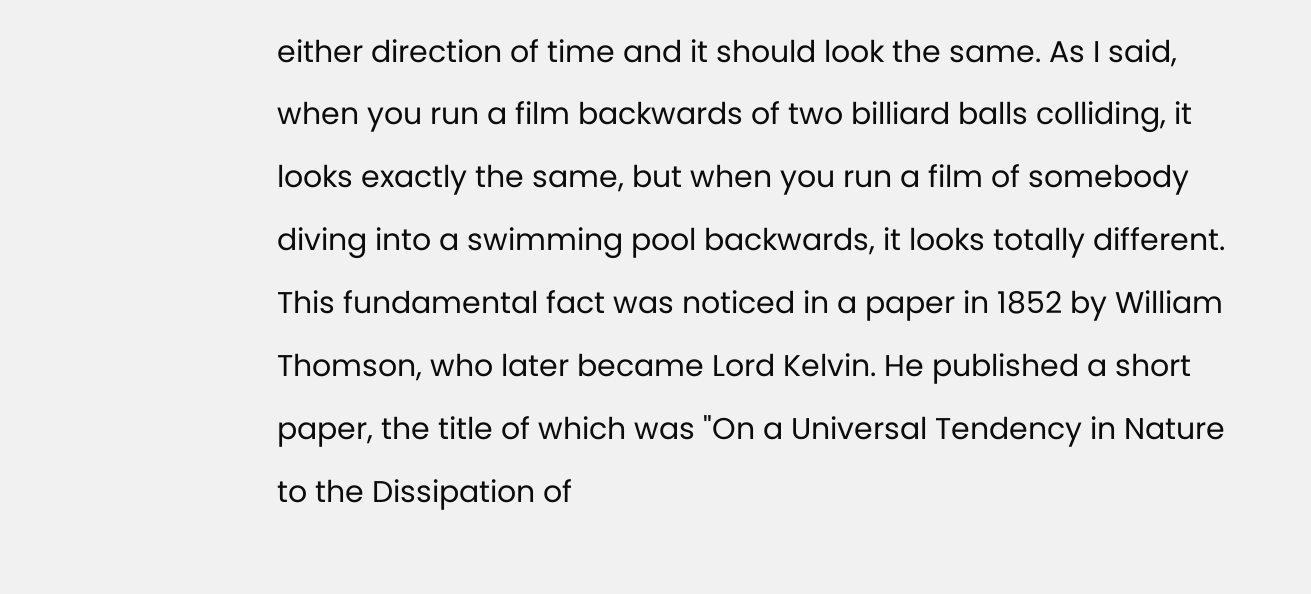either direction of time and it should look the same. As I said, when you run a film backwards of two billiard balls colliding, it looks exactly the same, but when you run a film of somebody diving into a swimming pool backwards, it looks totally different. This fundamental fact was noticed in a paper in 1852 by William Thomson, who later became Lord Kelvin. He published a short paper, the title of which was "On a Universal Tendency in Nature to the Dissipation of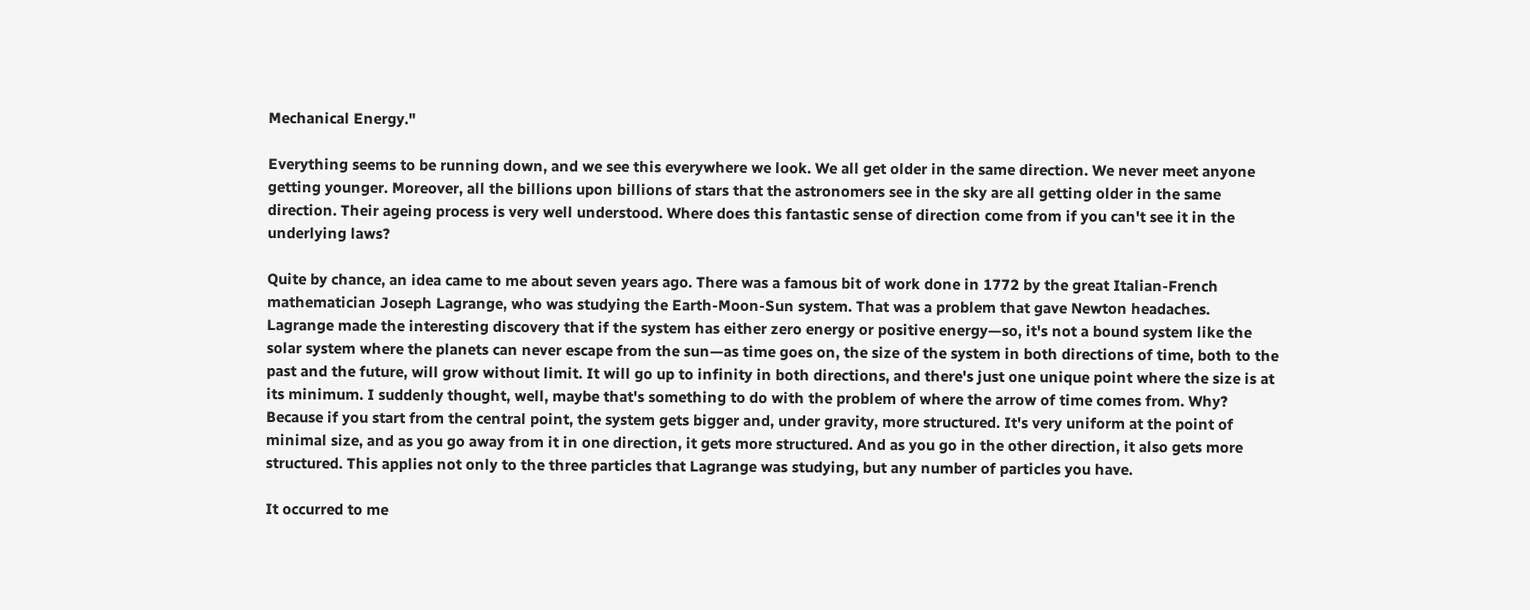Mechanical Energy."

Everything seems to be running down, and we see this everywhere we look. We all get older in the same direction. We never meet anyone getting younger. Moreover, all the billions upon billions of stars that the astronomers see in the sky are all getting older in the same direction. Their ageing process is very well understood. Where does this fantastic sense of direction come from if you can't see it in the underlying laws?

Quite by chance, an idea came to me about seven years ago. There was a famous bit of work done in 1772 by the great Italian-French mathematician Joseph Lagrange, who was studying the Earth-Moon-Sun system. That was a problem that gave Newton headaches. Lagrange made the interesting discovery that if the system has either zero energy or positive energy—so, it's not a bound system like the solar system where the planets can never escape from the sun—as time goes on, the size of the system in both directions of time, both to the past and the future, will grow without limit. It will go up to infinity in both directions, and there's just one unique point where the size is at its minimum. I suddenly thought, well, maybe that's something to do with the problem of where the arrow of time comes from. Why? Because if you start from the central point, the system gets bigger and, under gravity, more structured. It's very uniform at the point of minimal size, and as you go away from it in one direction, it gets more structured. And as you go in the other direction, it also gets more structured. This applies not only to the three particles that Lagrange was studying, but any number of particles you have.

It occurred to me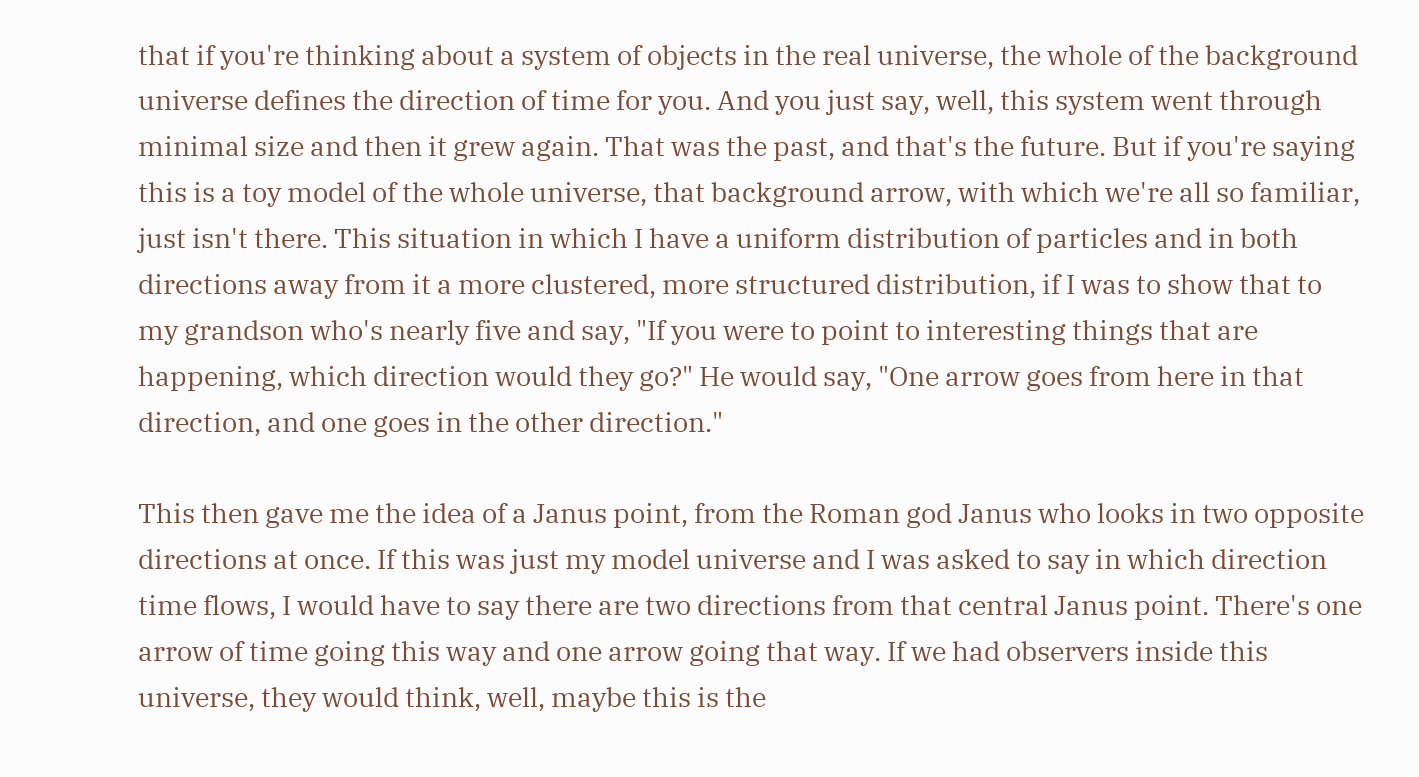that if you're thinking about a system of objects in the real universe, the whole of the background universe defines the direction of time for you. And you just say, well, this system went through minimal size and then it grew again. That was the past, and that's the future. But if you're saying this is a toy model of the whole universe, that background arrow, with which we're all so familiar, just isn't there. This situation in which I have a uniform distribution of particles and in both directions away from it a more clustered, more structured distribution, if I was to show that to my grandson who's nearly five and say, "If you were to point to interesting things that are happening, which direction would they go?" He would say, "One arrow goes from here in that direction, and one goes in the other direction."

This then gave me the idea of a Janus point, from the Roman god Janus who looks in two opposite directions at once. If this was just my model universe and I was asked to say in which direction time flows, I would have to say there are two directions from that central Janus point. There's one arrow of time going this way and one arrow going that way. If we had observers inside this universe, they would think, well, maybe this is the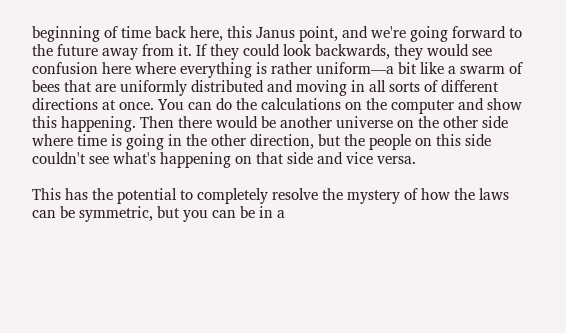beginning of time back here, this Janus point, and we're going forward to the future away from it. If they could look backwards, they would see confusion here where everything is rather uniform—a bit like a swarm of bees that are uniformly distributed and moving in all sorts of different directions at once. You can do the calculations on the computer and show this happening. Then there would be another universe on the other side where time is going in the other direction, but the people on this side couldn't see what's happening on that side and vice versa.

This has the potential to completely resolve the mystery of how the laws can be symmetric, but you can be in a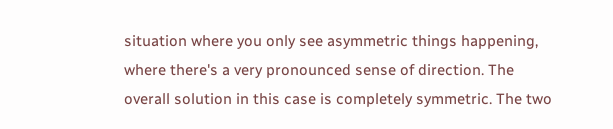situation where you only see asymmetric things happening, where there's a very pronounced sense of direction. The overall solution in this case is completely symmetric. The two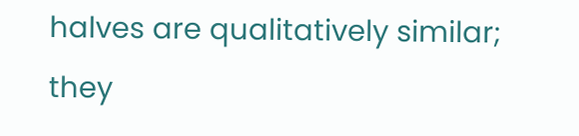halves are qualitatively similar; they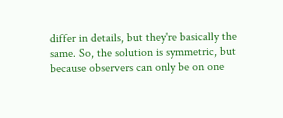differ in details, but they're basically the same. So, the solution is symmetric, but because observers can only be on one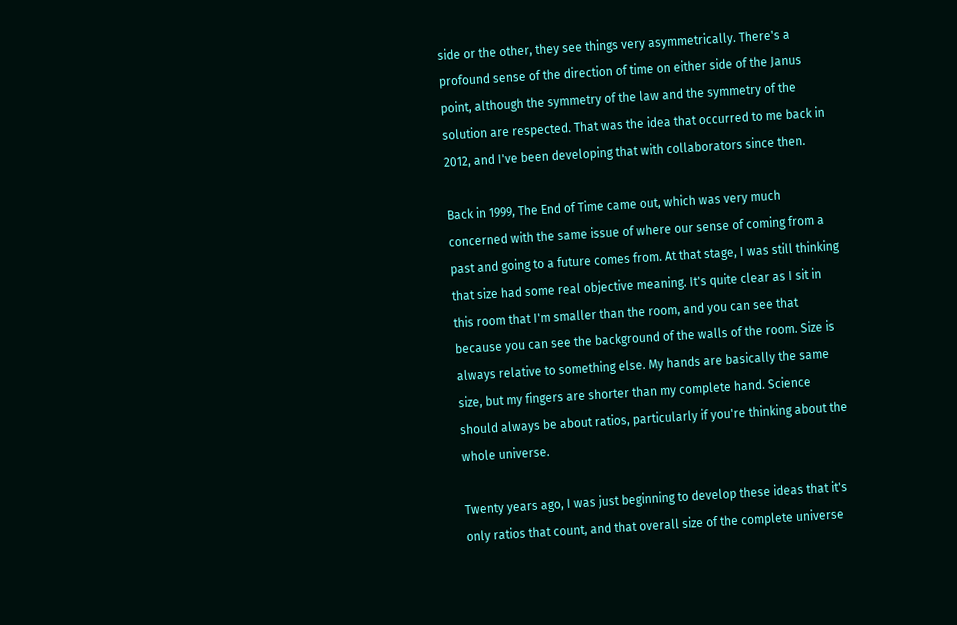side or the other, they see things very asymmetrically. There's a profound sense of the direction of time on either side of the Janus point, although the symmetry of the law and the symmetry of the solution are respected. That was the idea that occurred to me back in 2012, and I've been developing that with collaborators since then.

Back in 1999, The End of Time came out, which was very much concerned with the same issue of where our sense of coming from a past and going to a future comes from. At that stage, I was still thinking that size had some real objective meaning. It's quite clear as I sit in this room that I'm smaller than the room, and you can see that because you can see the background of the walls of the room. Size is always relative to something else. My hands are basically the same size, but my fingers are shorter than my complete hand. Science should always be about ratios, particularly if you're thinking about the whole universe.

Twenty years ago, I was just beginning to develop these ideas that it's only ratios that count, and that overall size of the complete universe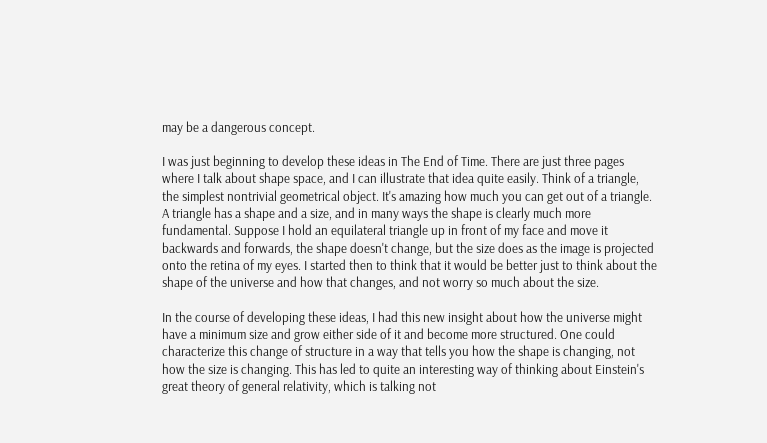may be a dangerous concept.

I was just beginning to develop these ideas in The End of Time. There are just three pages where I talk about shape space, and I can illustrate that idea quite easily. Think of a triangle, the simplest nontrivial geometrical object. It's amazing how much you can get out of a triangle. A triangle has a shape and a size, and in many ways the shape is clearly much more fundamental. Suppose I hold an equilateral triangle up in front of my face and move it backwards and forwards, the shape doesn't change, but the size does as the image is projected onto the retina of my eyes. I started then to think that it would be better just to think about the shape of the universe and how that changes, and not worry so much about the size.

In the course of developing these ideas, I had this new insight about how the universe might have a minimum size and grow either side of it and become more structured. One could characterize this change of structure in a way that tells you how the shape is changing, not how the size is changing. This has led to quite an interesting way of thinking about Einstein's great theory of general relativity, which is talking not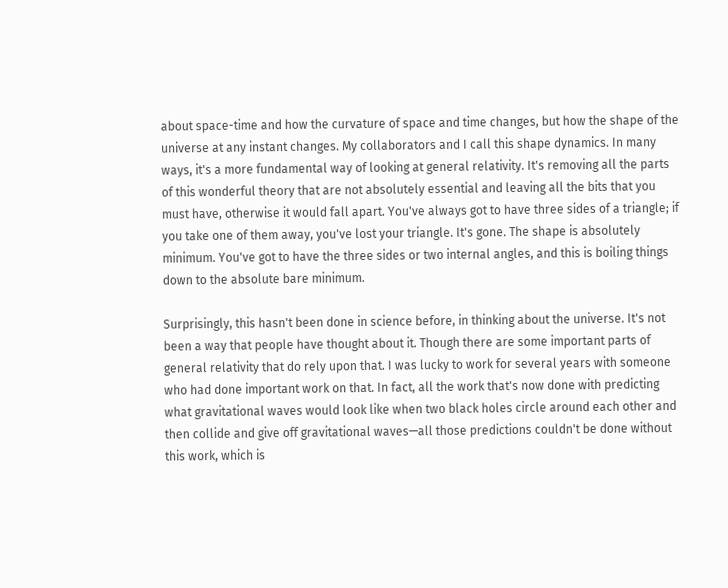about space-time and how the curvature of space and time changes, but how the shape of the universe at any instant changes. My collaborators and I call this shape dynamics. In many ways, it's a more fundamental way of looking at general relativity. It's removing all the parts of this wonderful theory that are not absolutely essential and leaving all the bits that you must have, otherwise it would fall apart. You've always got to have three sides of a triangle; if you take one of them away, you've lost your triangle. It's gone. The shape is absolutely minimum. You've got to have the three sides or two internal angles, and this is boiling things down to the absolute bare minimum.

Surprisingly, this hasn't been done in science before, in thinking about the universe. It's not been a way that people have thought about it. Though there are some important parts of general relativity that do rely upon that. I was lucky to work for several years with someone who had done important work on that. In fact, all the work that's now done with predicting what gravitational waves would look like when two black holes circle around each other and then collide and give off gravitational waves—all those predictions couldn't be done without this work, which is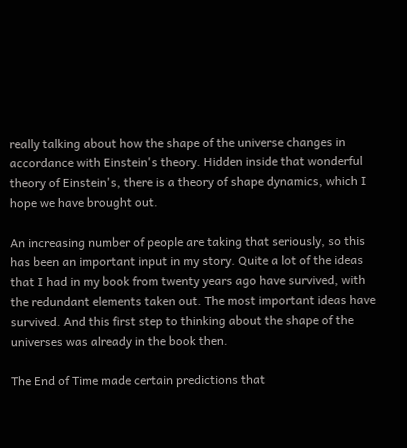really talking about how the shape of the universe changes in accordance with Einstein's theory. Hidden inside that wonderful theory of Einstein's, there is a theory of shape dynamics, which I hope we have brought out.

An increasing number of people are taking that seriously, so this has been an important input in my story. Quite a lot of the ideas that I had in my book from twenty years ago have survived, with the redundant elements taken out. The most important ideas have survived. And this first step to thinking about the shape of the universes was already in the book then.

The End of Time made certain predictions that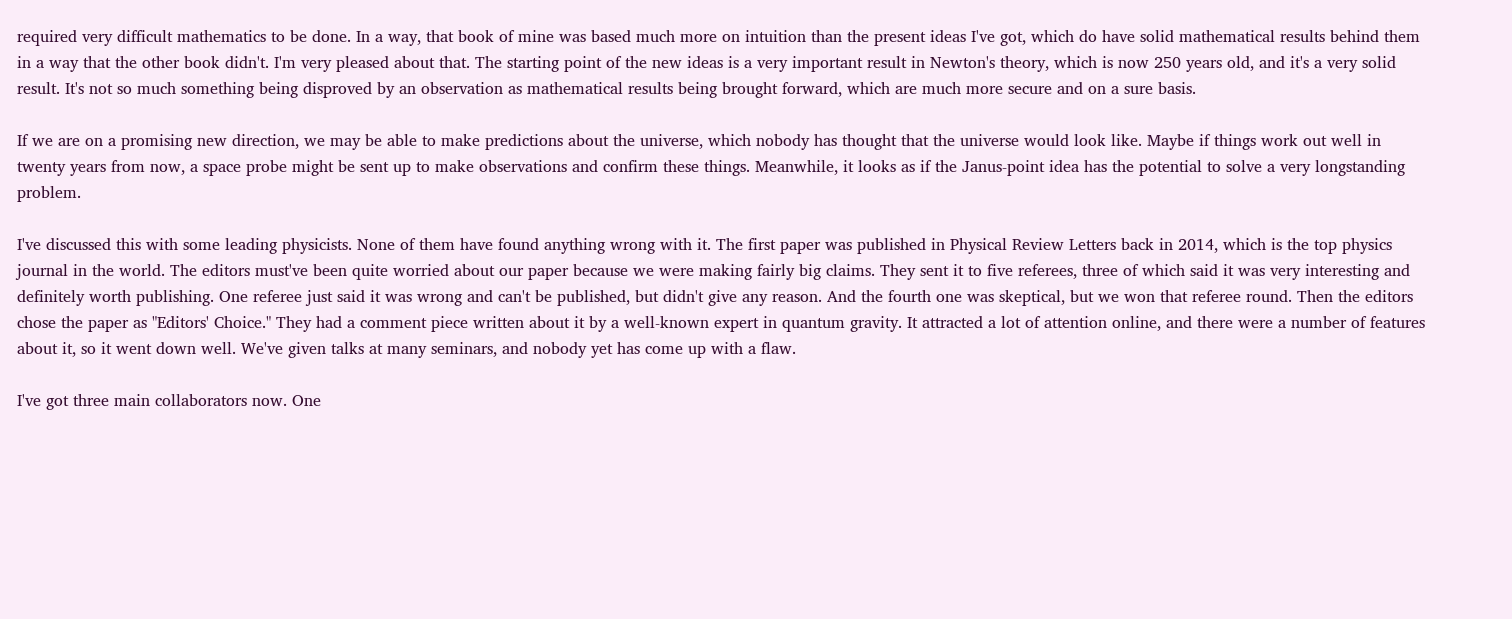required very difficult mathematics to be done. In a way, that book of mine was based much more on intuition than the present ideas I've got, which do have solid mathematical results behind them in a way that the other book didn't. I'm very pleased about that. The starting point of the new ideas is a very important result in Newton's theory, which is now 250 years old, and it's a very solid result. It's not so much something being disproved by an observation as mathematical results being brought forward, which are much more secure and on a sure basis.

If we are on a promising new direction, we may be able to make predictions about the universe, which nobody has thought that the universe would look like. Maybe if things work out well in twenty years from now, a space probe might be sent up to make observations and confirm these things. Meanwhile, it looks as if the Janus-point idea has the potential to solve a very longstanding problem.

I've discussed this with some leading physicists. None of them have found anything wrong with it. The first paper was published in Physical Review Letters back in 2014, which is the top physics journal in the world. The editors must've been quite worried about our paper because we were making fairly big claims. They sent it to five referees, three of which said it was very interesting and definitely worth publishing. One referee just said it was wrong and can't be published, but didn't give any reason. And the fourth one was skeptical, but we won that referee round. Then the editors chose the paper as "Editors' Choice." They had a comment piece written about it by a well-known expert in quantum gravity. It attracted a lot of attention online, and there were a number of features about it, so it went down well. We've given talks at many seminars, and nobody yet has come up with a flaw.

I've got three main collaborators now. One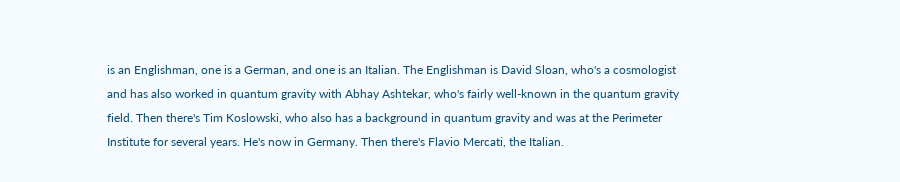is an Englishman, one is a German, and one is an Italian. The Englishman is David Sloan, who's a cosmologist and has also worked in quantum gravity with Abhay Ashtekar, who's fairly well-known in the quantum gravity field. Then there's Tim Koslowski, who also has a background in quantum gravity and was at the Perimeter Institute for several years. He's now in Germany. Then there's Flavio Mercati, the Italian.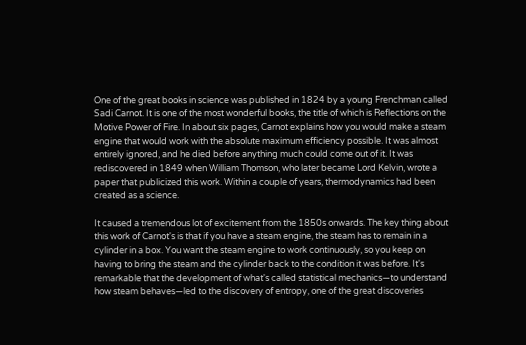One of the great books in science was published in 1824 by a young Frenchman called Sadi Carnot. It is one of the most wonderful books, the title of which is Reflections on the Motive Power of Fire. In about six pages, Carnot explains how you would make a steam engine that would work with the absolute maximum efficiency possible. It was almost entirely ignored, and he died before anything much could come out of it. It was rediscovered in 1849 when William Thomson, who later became Lord Kelvin, wrote a paper that publicized this work. Within a couple of years, thermodynamics had been created as a science.

It caused a tremendous lot of excitement from the 1850s onwards. The key thing about this work of Carnot's is that if you have a steam engine, the steam has to remain in a cylinder in a box. You want the steam engine to work continuously, so you keep on having to bring the steam and the cylinder back to the condition it was before. It's remarkable that the development of what's called statistical mechanics—to understand how steam behaves—led to the discovery of entropy, one of the great discoveries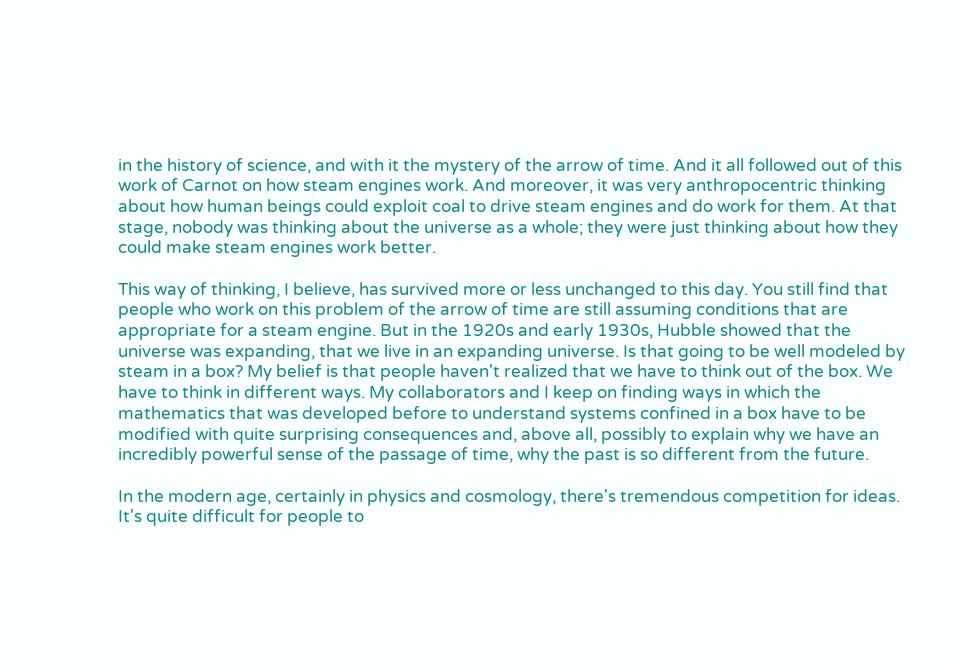in the history of science, and with it the mystery of the arrow of time. And it all followed out of this work of Carnot on how steam engines work. And moreover, it was very anthropocentric thinking about how human beings could exploit coal to drive steam engines and do work for them. At that stage, nobody was thinking about the universe as a whole; they were just thinking about how they could make steam engines work better.

This way of thinking, I believe, has survived more or less unchanged to this day. You still find that people who work on this problem of the arrow of time are still assuming conditions that are appropriate for a steam engine. But in the 1920s and early 1930s, Hubble showed that the universe was expanding, that we live in an expanding universe. Is that going to be well modeled by steam in a box? My belief is that people haven't realized that we have to think out of the box. We have to think in different ways. My collaborators and I keep on finding ways in which the mathematics that was developed before to understand systems confined in a box have to be modified with quite surprising consequences and, above all, possibly to explain why we have an incredibly powerful sense of the passage of time, why the past is so different from the future.

In the modern age, certainly in physics and cosmology, there's tremendous competition for ideas. It's quite difficult for people to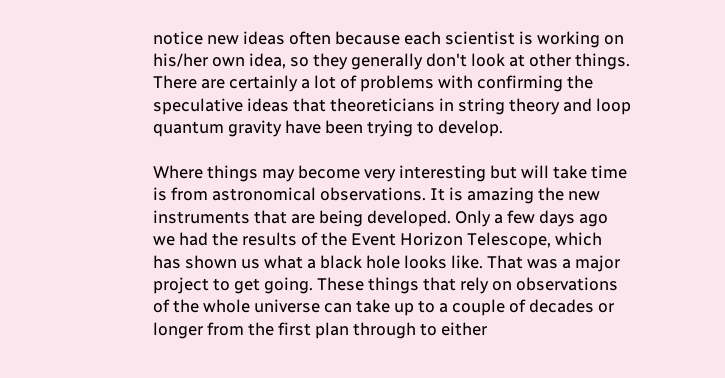notice new ideas often because each scientist is working on his/her own idea, so they generally don't look at other things. There are certainly a lot of problems with confirming the speculative ideas that theoreticians in string theory and loop quantum gravity have been trying to develop.

Where things may become very interesting but will take time is from astronomical observations. It is amazing the new instruments that are being developed. Only a few days ago we had the results of the Event Horizon Telescope, which has shown us what a black hole looks like. That was a major project to get going. These things that rely on observations of the whole universe can take up to a couple of decades or longer from the first plan through to either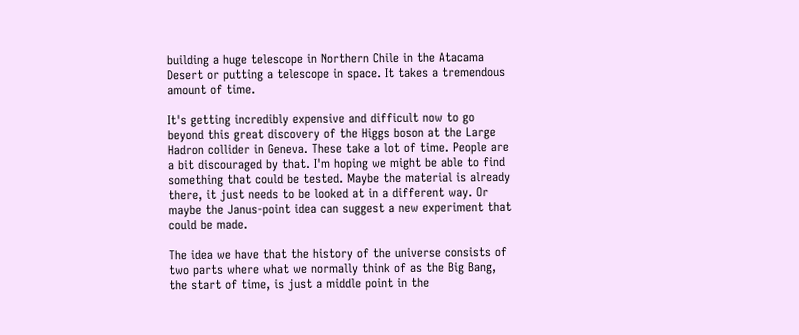building a huge telescope in Northern Chile in the Atacama Desert or putting a telescope in space. It takes a tremendous amount of time.

It's getting incredibly expensive and difficult now to go beyond this great discovery of the Higgs boson at the Large Hadron collider in Geneva. These take a lot of time. People are a bit discouraged by that. I'm hoping we might be able to find something that could be tested. Maybe the material is already there, it just needs to be looked at in a different way. Or maybe the Janus-point idea can suggest a new experiment that could be made.

The idea we have that the history of the universe consists of two parts where what we normally think of as the Big Bang, the start of time, is just a middle point in the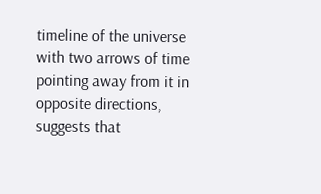timeline of the universe with two arrows of time pointing away from it in opposite directions, suggests that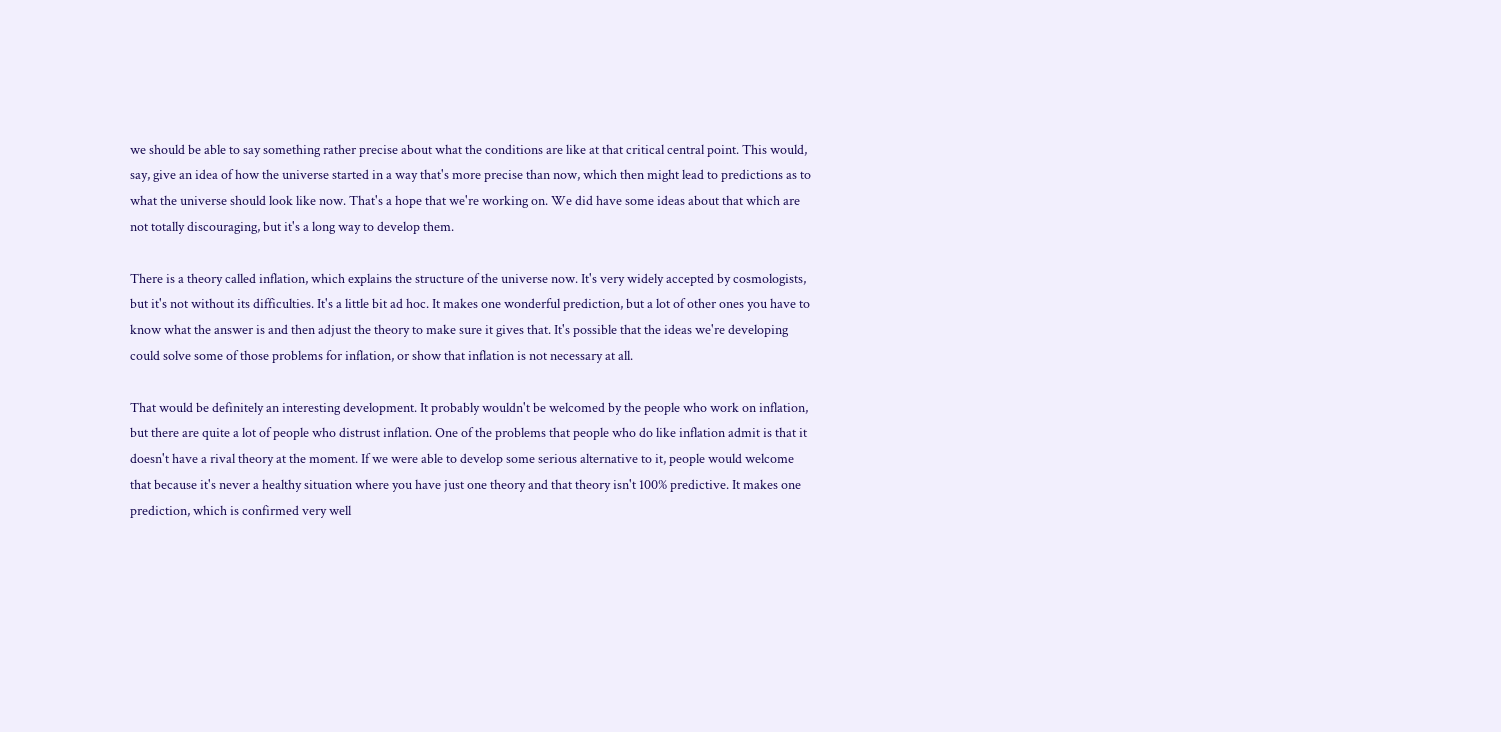we should be able to say something rather precise about what the conditions are like at that critical central point. This would, say, give an idea of how the universe started in a way that's more precise than now, which then might lead to predictions as to what the universe should look like now. That's a hope that we're working on. We did have some ideas about that which are not totally discouraging, but it's a long way to develop them.

There is a theory called inflation, which explains the structure of the universe now. It's very widely accepted by cosmologists, but it's not without its difficulties. It's a little bit ad hoc. It makes one wonderful prediction, but a lot of other ones you have to know what the answer is and then adjust the theory to make sure it gives that. It's possible that the ideas we're developing could solve some of those problems for inflation, or show that inflation is not necessary at all.

That would be definitely an interesting development. It probably wouldn't be welcomed by the people who work on inflation, but there are quite a lot of people who distrust inflation. One of the problems that people who do like inflation admit is that it doesn't have a rival theory at the moment. If we were able to develop some serious alternative to it, people would welcome that because it's never a healthy situation where you have just one theory and that theory isn't 100% predictive. It makes one prediction, which is confirmed very well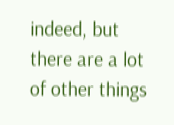indeed, but there are a lot of other things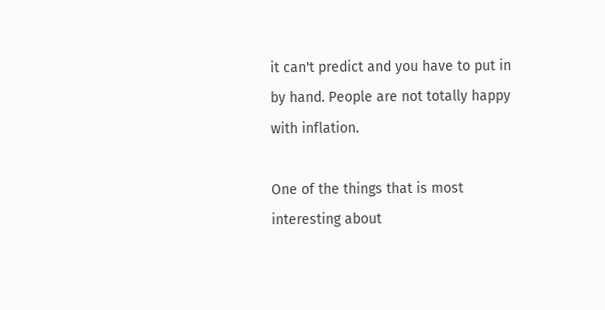it can't predict and you have to put in by hand. People are not totally happy with inflation.

One of the things that is most interesting about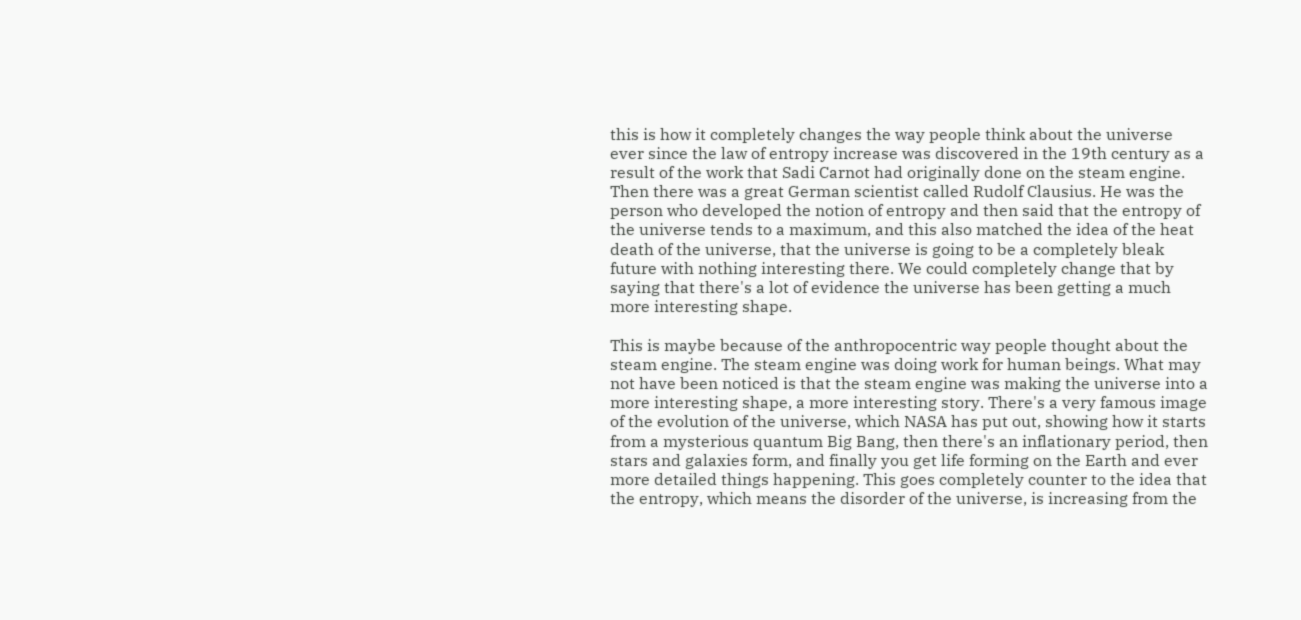this is how it completely changes the way people think about the universe ever since the law of entropy increase was discovered in the 19th century as a result of the work that Sadi Carnot had originally done on the steam engine. Then there was a great German scientist called Rudolf Clausius. He was the person who developed the notion of entropy and then said that the entropy of the universe tends to a maximum, and this also matched the idea of the heat death of the universe, that the universe is going to be a completely bleak future with nothing interesting there. We could completely change that by saying that there's a lot of evidence the universe has been getting a much more interesting shape.

This is maybe because of the anthropocentric way people thought about the steam engine. The steam engine was doing work for human beings. What may not have been noticed is that the steam engine was making the universe into a more interesting shape, a more interesting story. There's a very famous image of the evolution of the universe, which NASA has put out, showing how it starts from a mysterious quantum Big Bang, then there's an inflationary period, then stars and galaxies form, and finally you get life forming on the Earth and ever more detailed things happening. This goes completely counter to the idea that the entropy, which means the disorder of the universe, is increasing from the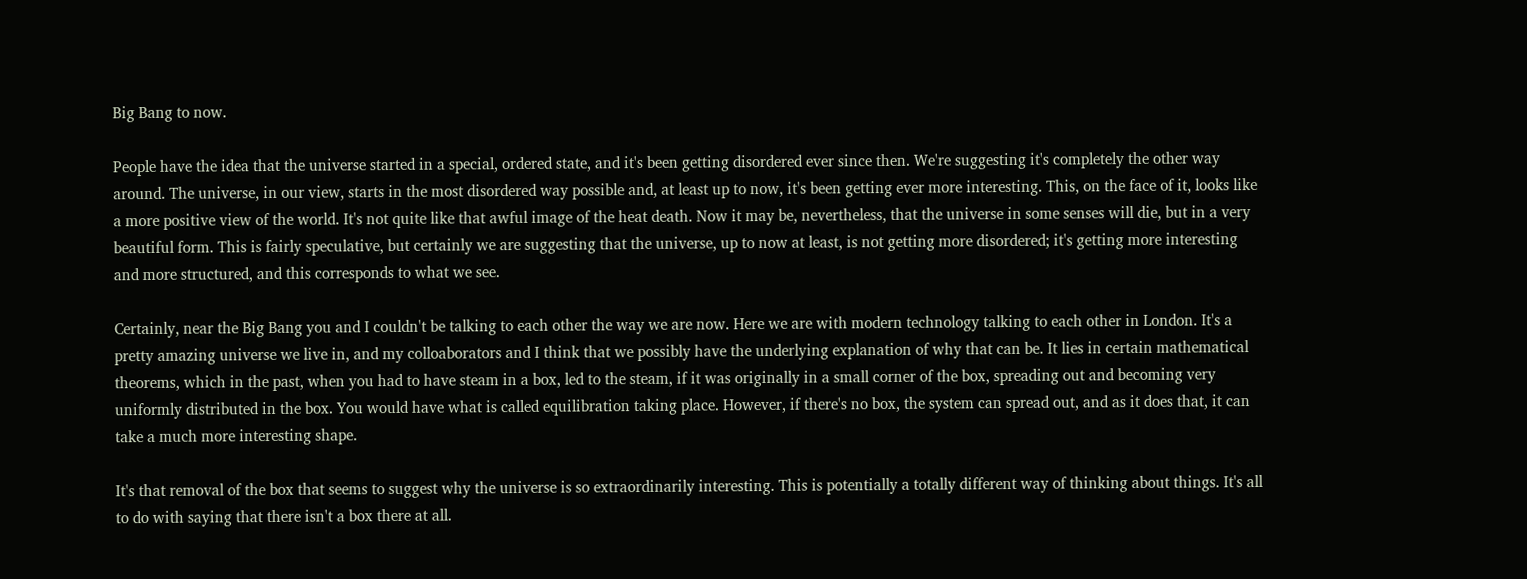Big Bang to now.

People have the idea that the universe started in a special, ordered state, and it's been getting disordered ever since then. We're suggesting it's completely the other way around. The universe, in our view, starts in the most disordered way possible and, at least up to now, it's been getting ever more interesting. This, on the face of it, looks like a more positive view of the world. It's not quite like that awful image of the heat death. Now it may be, nevertheless, that the universe in some senses will die, but in a very beautiful form. This is fairly speculative, but certainly we are suggesting that the universe, up to now at least, is not getting more disordered; it's getting more interesting and more structured, and this corresponds to what we see.

Certainly, near the Big Bang you and I couldn't be talking to each other the way we are now. Here we are with modern technology talking to each other in London. It's a pretty amazing universe we live in, and my colloaborators and I think that we possibly have the underlying explanation of why that can be. It lies in certain mathematical theorems, which in the past, when you had to have steam in a box, led to the steam, if it was originally in a small corner of the box, spreading out and becoming very uniformly distributed in the box. You would have what is called equilibration taking place. However, if there's no box, the system can spread out, and as it does that, it can take a much more interesting shape.

It's that removal of the box that seems to suggest why the universe is so extraordinarily interesting. This is potentially a totally different way of thinking about things. It's all to do with saying that there isn't a box there at all.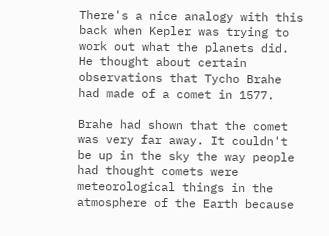There's a nice analogy with this back when Kepler was trying to work out what the planets did. He thought about certain observations that Tycho Brahe had made of a comet in 1577.

Brahe had shown that the comet was very far away. It couldn't be up in the sky the way people had thought comets were meteorological things in the atmosphere of the Earth because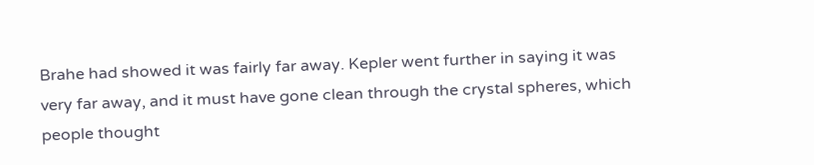Brahe had showed it was fairly far away. Kepler went further in saying it was very far away, and it must have gone clean through the crystal spheres, which people thought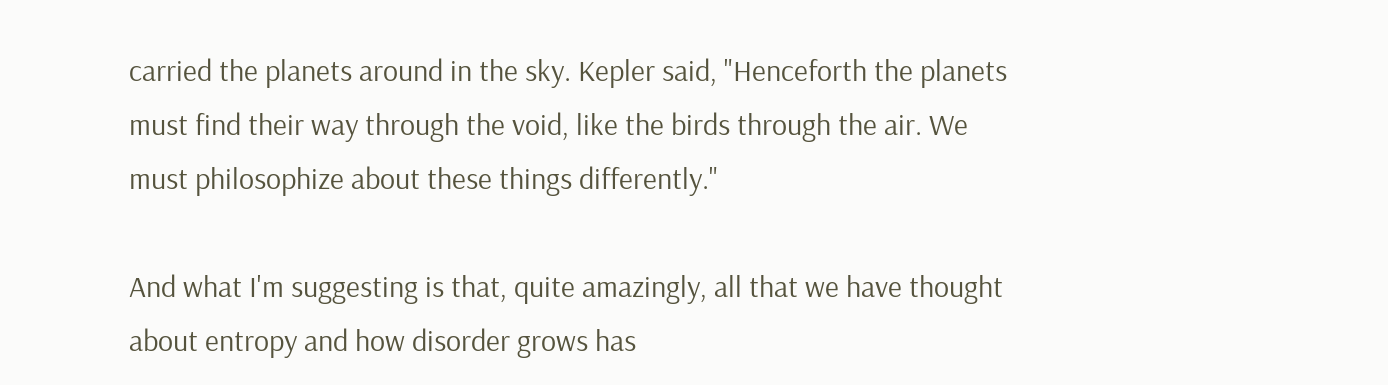carried the planets around in the sky. Kepler said, "Henceforth the planets must find their way through the void, like the birds through the air. We must philosophize about these things differently."

And what I'm suggesting is that, quite amazingly, all that we have thought about entropy and how disorder grows has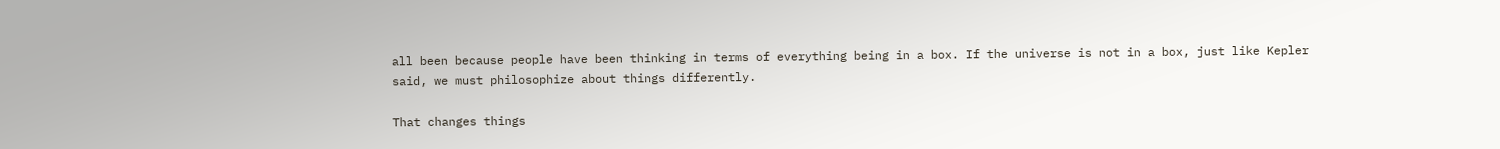all been because people have been thinking in terms of everything being in a box. If the universe is not in a box, just like Kepler said, we must philosophize about things differently.

That changes things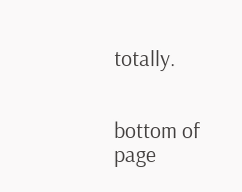totally.


bottom of page